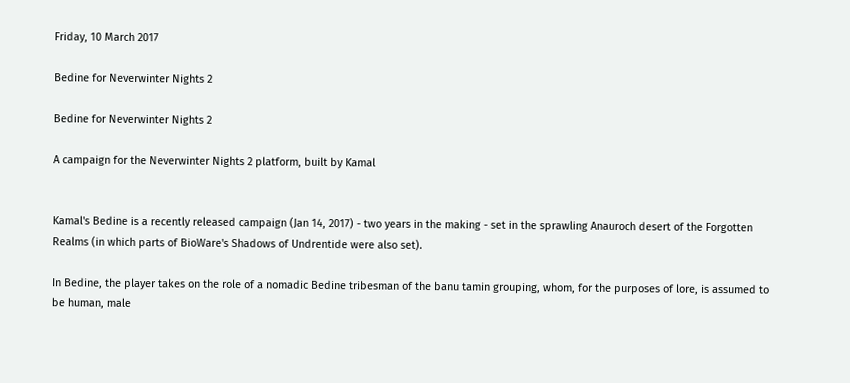Friday, 10 March 2017

Bedine for Neverwinter Nights 2

Bedine for Neverwinter Nights 2

A campaign for the Neverwinter Nights 2 platform, built by Kamal


Kamal's Bedine is a recently released campaign (Jan 14, 2017) - two years in the making - set in the sprawling Anauroch desert of the Forgotten Realms (in which parts of BioWare's Shadows of Undrentide were also set).

In Bedine, the player takes on the role of a nomadic Bedine tribesman of the banu tamin grouping, whom, for the purposes of lore, is assumed to be human, male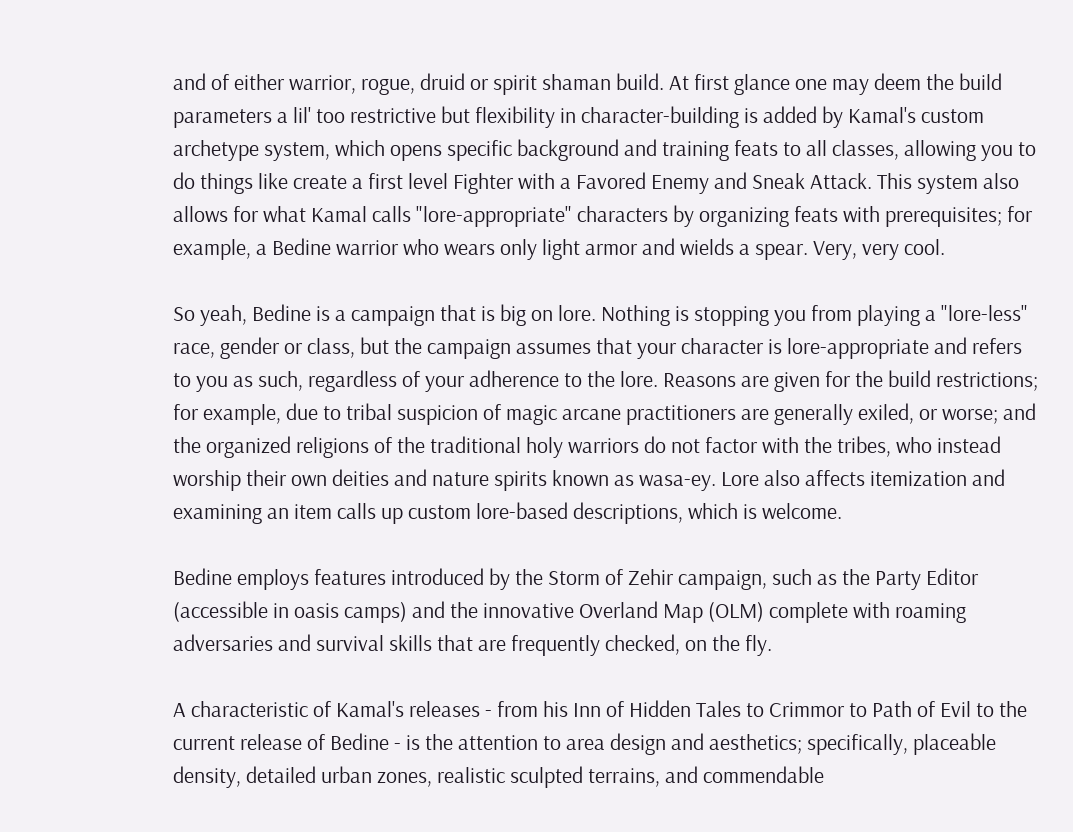and of either warrior, rogue, druid or spirit shaman build. At first glance one may deem the build parameters a lil' too restrictive but flexibility in character-building is added by Kamal's custom archetype system, which opens specific background and training feats to all classes, allowing you to do things like create a first level Fighter with a Favored Enemy and Sneak Attack. This system also allows for what Kamal calls "lore-appropriate" characters by organizing feats with prerequisites; for example, a Bedine warrior who wears only light armor and wields a spear. Very, very cool.

So yeah, Bedine is a campaign that is big on lore. Nothing is stopping you from playing a "lore-less" race, gender or class, but the campaign assumes that your character is lore-appropriate and refers to you as such, regardless of your adherence to the lore. Reasons are given for the build restrictions; for example, due to tribal suspicion of magic arcane practitioners are generally exiled, or worse; and the organized religions of the traditional holy warriors do not factor with the tribes, who instead worship their own deities and nature spirits known as wasa-ey. Lore also affects itemization and examining an item calls up custom lore-based descriptions, which is welcome.

Bedine employs features introduced by the Storm of Zehir campaign, such as the Party Editor (accessible in oasis camps) and the innovative Overland Map (OLM) complete with roaming adversaries and survival skills that are frequently checked, on the fly.

A characteristic of Kamal's releases - from his Inn of Hidden Tales to Crimmor to Path of Evil to the current release of Bedine - is the attention to area design and aesthetics; specifically, placeable density, detailed urban zones, realistic sculpted terrains, and commendable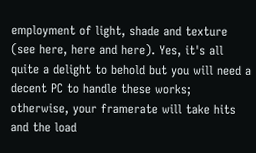employment of light, shade and texture (see here, here and here). Yes, it's all quite a delight to behold but you will need a decent PC to handle these works; otherwise, your framerate will take hits and the load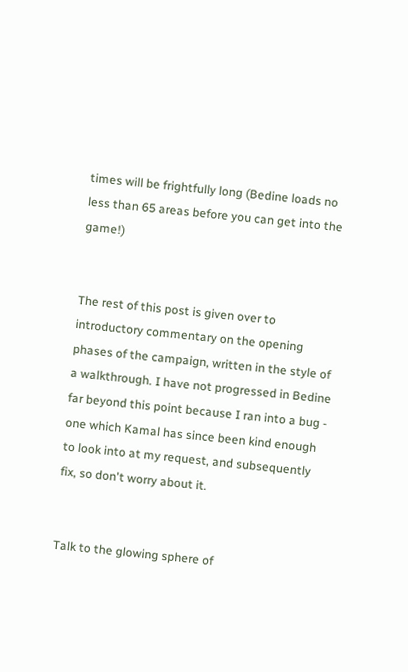times will be frightfully long (Bedine loads no less than 65 areas before you can get into the game!)


The rest of this post is given over to introductory commentary on the opening phases of the campaign, written in the style of a walkthrough. I have not progressed in Bedine far beyond this point because I ran into a bug - one which Kamal has since been kind enough to look into at my request, and subsequently fix, so don't worry about it.


Talk to the glowing sphere of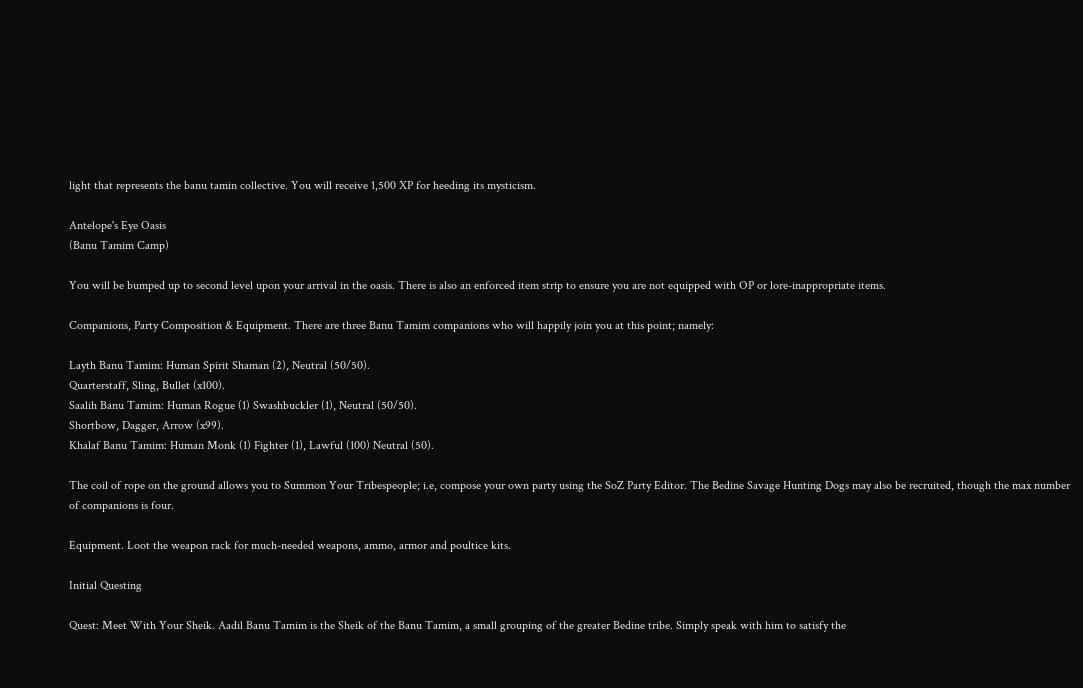light that represents the banu tamin collective. You will receive 1,500 XP for heeding its mysticism.

Antelope's Eye Oasis
(Banu Tamim Camp)

You will be bumped up to second level upon your arrival in the oasis. There is also an enforced item strip to ensure you are not equipped with OP or lore-inappropriate items.

Companions, Party Composition & Equipment. There are three Banu Tamim companions who will happily join you at this point; namely:

Layth Banu Tamim: Human Spirit Shaman (2), Neutral (50/50).
Quarterstaff, Sling, Bullet (x100).
Saalih Banu Tamim: Human Rogue (1) Swashbuckler (1), Neutral (50/50).
Shortbow, Dagger, Arrow (x99).
Khalaf Banu Tamim: Human Monk (1) Fighter (1), Lawful (100) Neutral (50).

The coil of rope on the ground allows you to Summon Your Tribespeople; i.e, compose your own party using the SoZ Party Editor. The Bedine Savage Hunting Dogs may also be recruited, though the max number of companions is four.

Equipment. Loot the weapon rack for much-needed weapons, ammo, armor and poultice kits.

Initial Questing

Quest: Meet With Your Sheik. Aadil Banu Tamim is the Sheik of the Banu Tamim, a small grouping of the greater Bedine tribe. Simply speak with him to satisfy the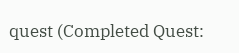quest (Completed Quest: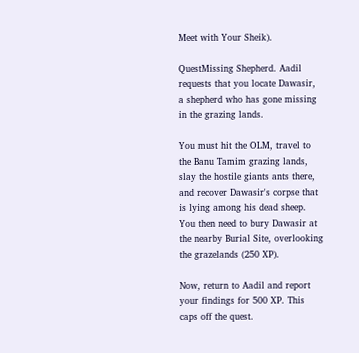Meet with Your Sheik).

QuestMissing Shepherd. Aadil requests that you locate Dawasir, a shepherd who has gone missing in the grazing lands.

You must hit the OLM, travel to the Banu Tamim grazing lands, slay the hostile giants ants there, and recover Dawasir's corpse that is lying among his dead sheep. You then need to bury Dawasir at the nearby Burial Site, overlooking the grazelands (250 XP).

Now, return to Aadil and report your findings for 500 XP. This caps off the quest.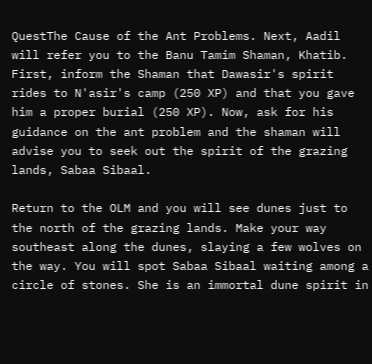QuestThe Cause of the Ant Problems. Next, Aadil will refer you to the Banu Tamim Shaman, Khatib. First, inform the Shaman that Dawasir's spirit rides to N'asir's camp (250 XP) and that you gave him a proper burial (250 XP). Now, ask for his guidance on the ant problem and the shaman will advise you to seek out the spirit of the grazing lands, Sabaa Sibaal.

Return to the OLM and you will see dunes just to the north of the grazing lands. Make your way southeast along the dunes, slaying a few wolves on the way. You will spot Sabaa Sibaal waiting among a circle of stones. She is an immortal dune spirit in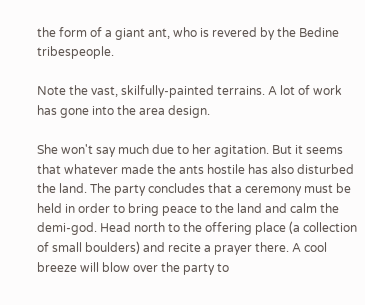the form of a giant ant, who is revered by the Bedine tribespeople.

Note the vast, skilfully-painted terrains. A lot of work has gone into the area design.

She won't say much due to her agitation. But it seems that whatever made the ants hostile has also disturbed the land. The party concludes that a ceremony must be held in order to bring peace to the land and calm the demi-god. Head north to the offering place (a collection of small boulders) and recite a prayer there. A cool breeze will blow over the party to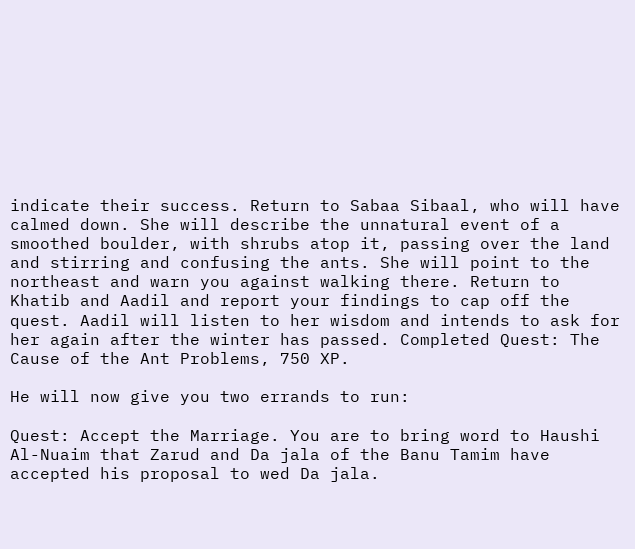indicate their success. Return to Sabaa Sibaal, who will have calmed down. She will describe the unnatural event of a smoothed boulder, with shrubs atop it, passing over the land and stirring and confusing the ants. She will point to the northeast and warn you against walking there. Return to Khatib and Aadil and report your findings to cap off the quest. Aadil will listen to her wisdom and intends to ask for her again after the winter has passed. Completed Quest: The Cause of the Ant Problems, 750 XP.

He will now give you two errands to run:

Quest: Accept the Marriage. You are to bring word to Haushi Al-Nuaim that Zarud and Da jala of the Banu Tamim have accepted his proposal to wed Da jala.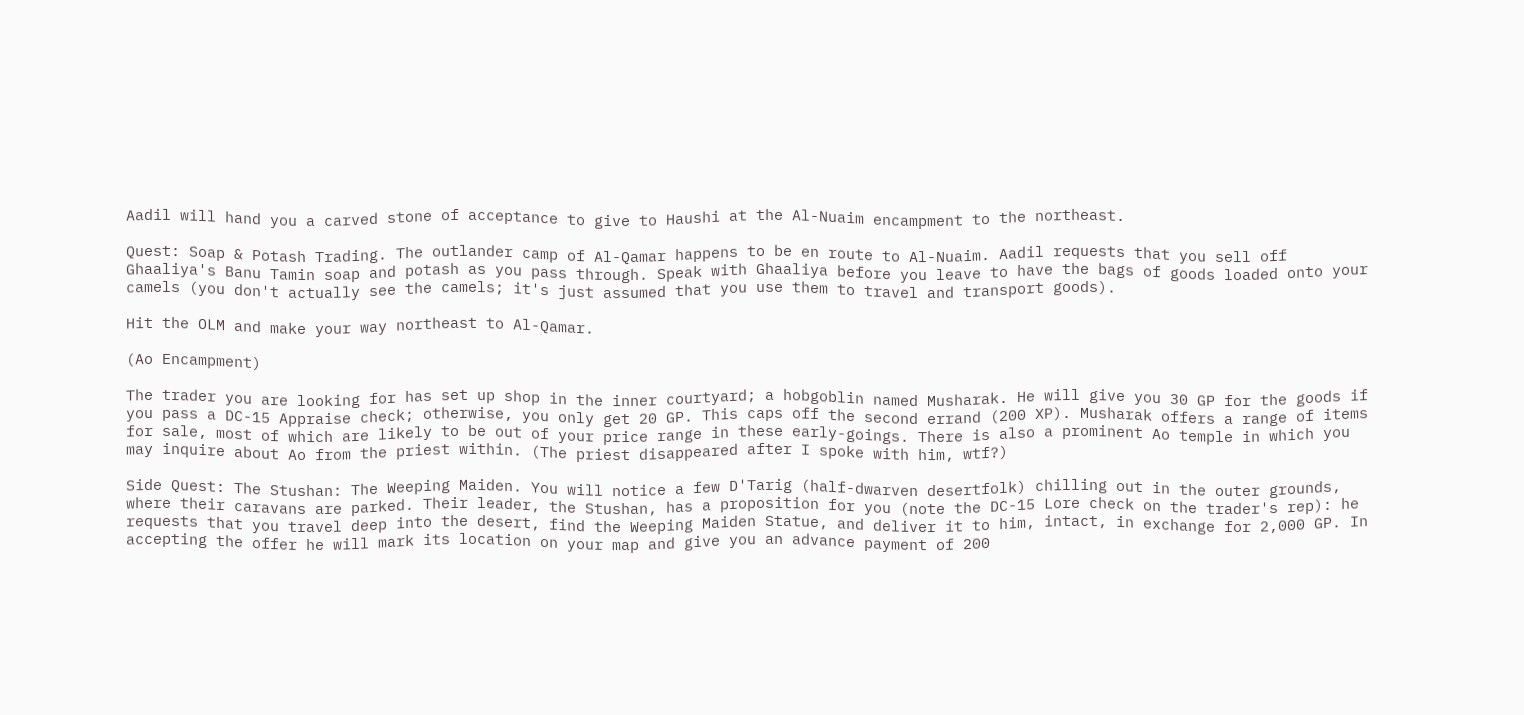Aadil will hand you a carved stone of acceptance to give to Haushi at the Al-Nuaim encampment to the northeast.

Quest: Soap & Potash Trading. The outlander camp of Al-Qamar happens to be en route to Al-Nuaim. Aadil requests that you sell off Ghaaliya's Banu Tamin soap and potash as you pass through. Speak with Ghaaliya before you leave to have the bags of goods loaded onto your camels (you don't actually see the camels; it's just assumed that you use them to travel and transport goods).

Hit the OLM and make your way northeast to Al-Qamar.

(Ao Encampment)

The trader you are looking for has set up shop in the inner courtyard; a hobgoblin named Musharak. He will give you 30 GP for the goods if you pass a DC-15 Appraise check; otherwise, you only get 20 GP. This caps off the second errand (200 XP). Musharak offers a range of items for sale, most of which are likely to be out of your price range in these early-goings. There is also a prominent Ao temple in which you may inquire about Ao from the priest within. (The priest disappeared after I spoke with him, wtf?)

Side Quest: The Stushan: The Weeping Maiden. You will notice a few D'Tarig (half-dwarven desertfolk) chilling out in the outer grounds, where their caravans are parked. Their leader, the Stushan, has a proposition for you (note the DC-15 Lore check on the trader's rep): he requests that you travel deep into the desert, find the Weeping Maiden Statue, and deliver it to him, intact, in exchange for 2,000 GP. In accepting the offer he will mark its location on your map and give you an advance payment of 200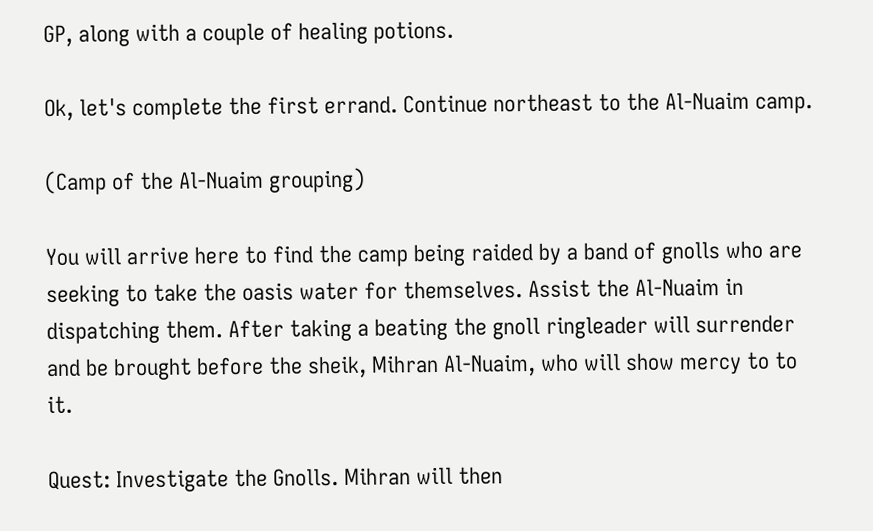GP, along with a couple of healing potions.

Ok, let's complete the first errand. Continue northeast to the Al-Nuaim camp.

(Camp of the Al-Nuaim grouping)

You will arrive here to find the camp being raided by a band of gnolls who are seeking to take the oasis water for themselves. Assist the Al-Nuaim in dispatching them. After taking a beating the gnoll ringleader will surrender and be brought before the sheik, Mihran Al-Nuaim, who will show mercy to to it.

Quest: Investigate the Gnolls. Mihran will then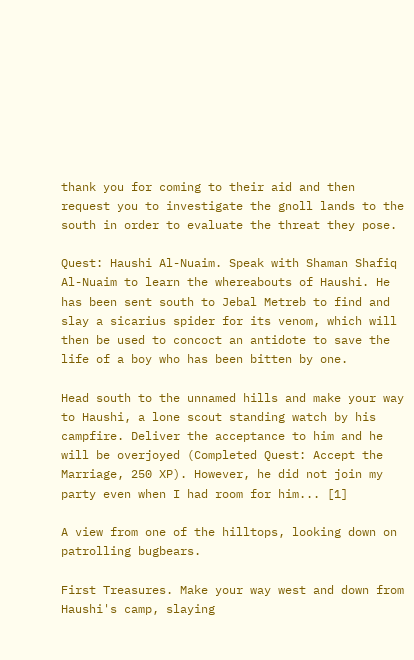thank you for coming to their aid and then request you to investigate the gnoll lands to the south in order to evaluate the threat they pose.

Quest: Haushi Al-Nuaim. Speak with Shaman Shafiq Al-Nuaim to learn the whereabouts of Haushi. He has been sent south to Jebal Metreb to find and slay a sicarius spider for its venom, which will then be used to concoct an antidote to save the life of a boy who has been bitten by one.

Head south to the unnamed hills and make your way to Haushi, a lone scout standing watch by his campfire. Deliver the acceptance to him and he will be overjoyed (Completed Quest: Accept the Marriage, 250 XP). However, he did not join my party even when I had room for him... [1]

A view from one of the hilltops, looking down on patrolling bugbears.

First Treasures. Make your way west and down from Haushi's camp, slaying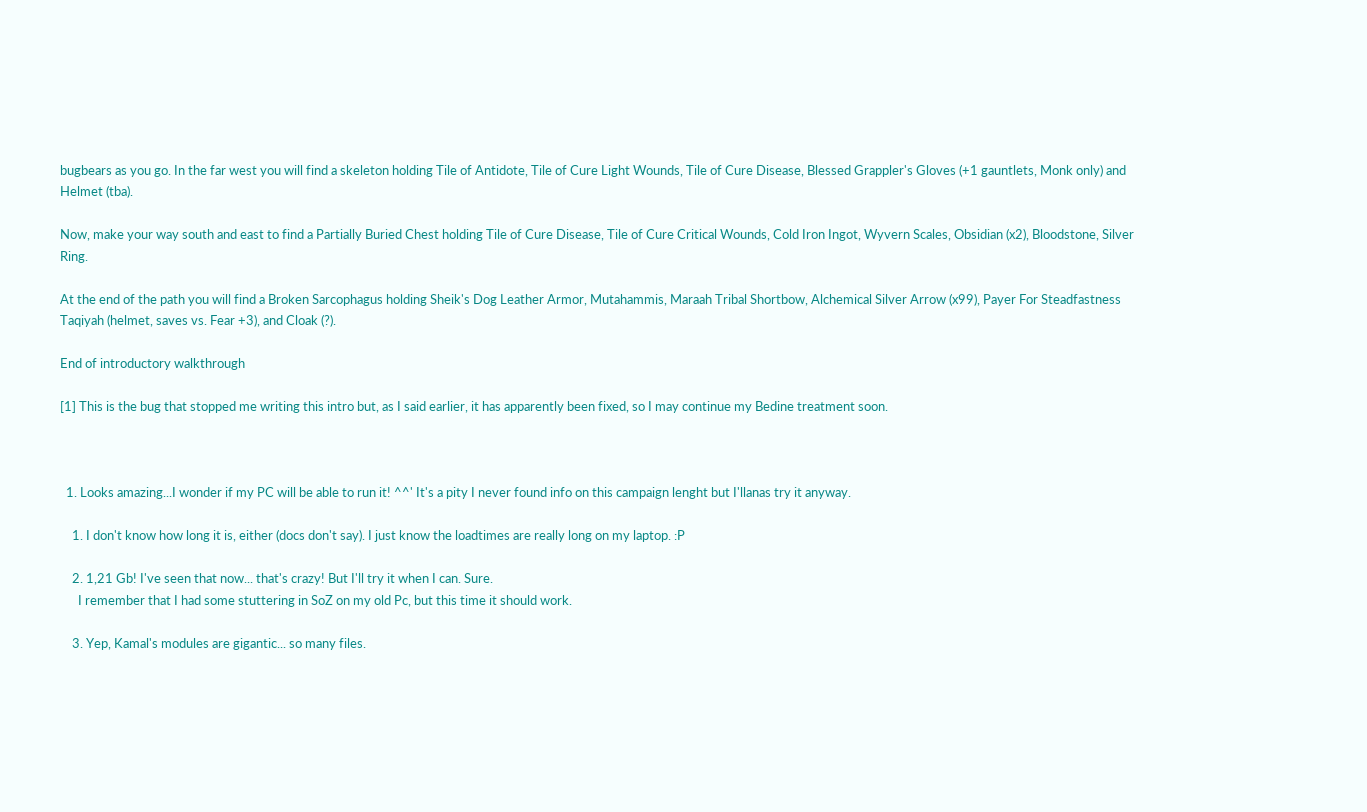bugbears as you go. In the far west you will find a skeleton holding Tile of Antidote, Tile of Cure Light Wounds, Tile of Cure Disease, Blessed Grappler's Gloves (+1 gauntlets, Monk only) and Helmet (tba).

Now, make your way south and east to find a Partially Buried Chest holding Tile of Cure Disease, Tile of Cure Critical Wounds, Cold Iron Ingot, Wyvern Scales, Obsidian (x2), Bloodstone, Silver Ring.

At the end of the path you will find a Broken Sarcophagus holding Sheik's Dog Leather Armor, Mutahammis, Maraah Tribal Shortbow, Alchemical Silver Arrow (x99), Payer For Steadfastness Taqiyah (helmet, saves vs. Fear +3), and Cloak (?).

End of introductory walkthrough

[1] This is the bug that stopped me writing this intro but, as I said earlier, it has apparently been fixed, so I may continue my Bedine treatment soon.



  1. Looks amazing...I wonder if my PC will be able to run it! ^^' It's a pity I never found info on this campaign lenght but I'llanas try it anyway.

    1. I don't know how long it is, either (docs don't say). I just know the loadtimes are really long on my laptop. :P

    2. 1,21 Gb! I've seen that now... that's crazy! But I'll try it when I can. Sure.
      I remember that I had some stuttering in SoZ on my old Pc, but this time it should work.

    3. Yep, Kamal's modules are gigantic... so many files.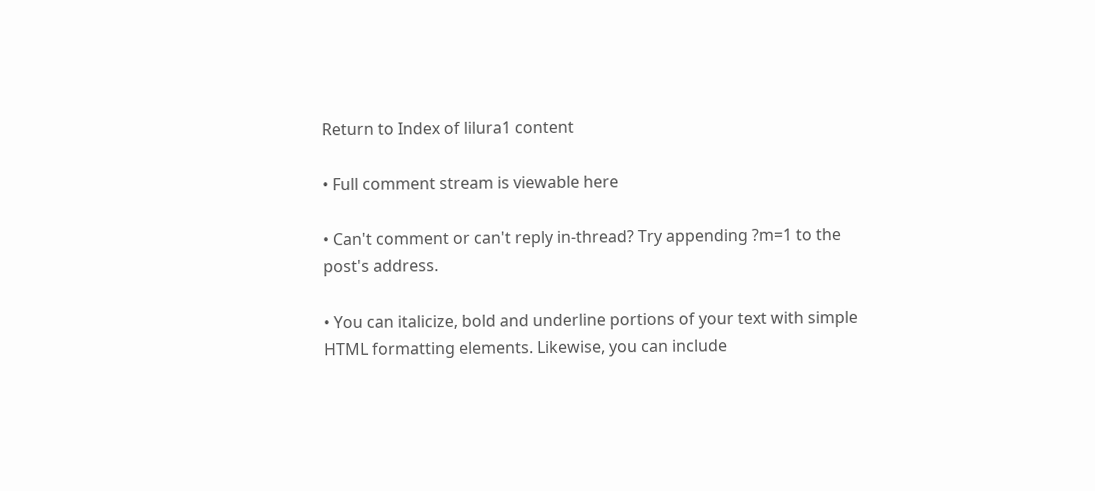Return to Index of lilura1 content

• Full comment stream is viewable here

• Can't comment or can't reply in-thread? Try appending ?m=1 to the post's address.

• You can italicize, bold and underline portions of your text with simple HTML formatting elements. Likewise, you can include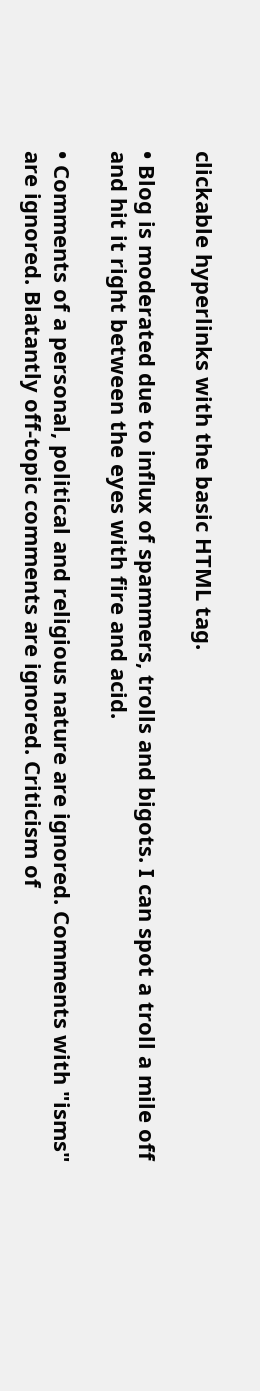clickable hyperlinks with the basic HTML tag.

• Blog is moderated due to influx of spammers, trolls and bigots. I can spot a troll a mile off and hit it right between the eyes with fire and acid.

• Comments of a personal, political and religious nature are ignored. Comments with "isms" are ignored. Blatantly off-topic comments are ignored. Criticism of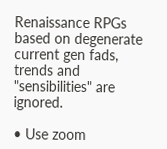Renaissance RPGs based on degenerate current gen fads, trends and "sensibilities" are ignored.

• Use zoom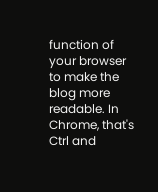function of your browser to make the blog more readable. In Chrome, that's Ctrl and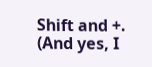Shift and +. (And yes, I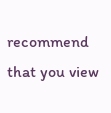recommend that you view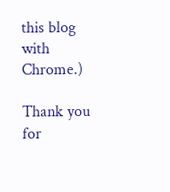this blog with Chrome.)

Thank you for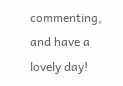commenting, and have a lovely day!